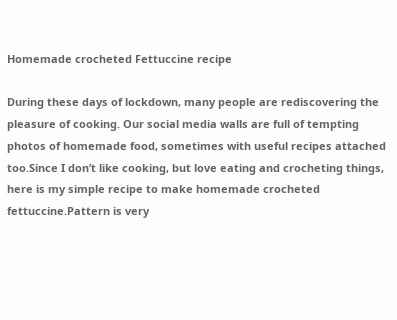Homemade crocheted Fettuccine recipe

During these days of lockdown, many people are rediscovering the pleasure of cooking. Our social media walls are full of tempting photos of homemade food, sometimes with useful recipes attached too.Since I don’t like cooking, but love eating and crocheting things, here is my simple recipe to make homemade crocheted fettuccine.Pattern is very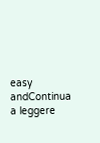easy andContinua a leggere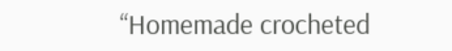“Homemade crocheted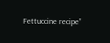Fettuccine recipe”